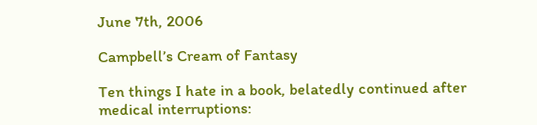June 7th, 2006

Campbell’s Cream of Fantasy

Ten things I hate in a book, belatedly continued after medical interruptions: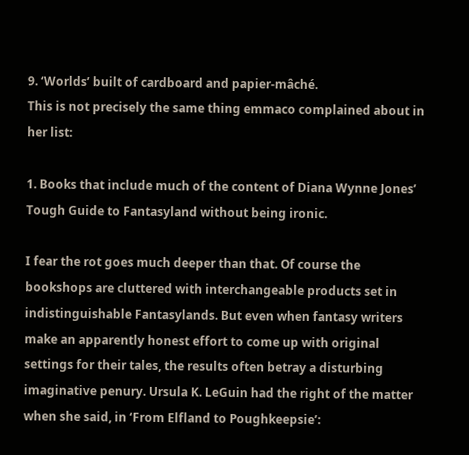9. ‘Worlds’ built of cardboard and papier-mâché.
This is not precisely the same thing emmaco complained about in her list:

1. Books that include much of the content of Diana Wynne Jones’ Tough Guide to Fantasyland without being ironic.

I fear the rot goes much deeper than that. Of course the bookshops are cluttered with interchangeable products set in indistinguishable Fantasylands. But even when fantasy writers make an apparently honest effort to come up with original settings for their tales, the results often betray a disturbing imaginative penury. Ursula K. LeGuin had the right of the matter when she said, in ‘From Elfland to Poughkeepsie’: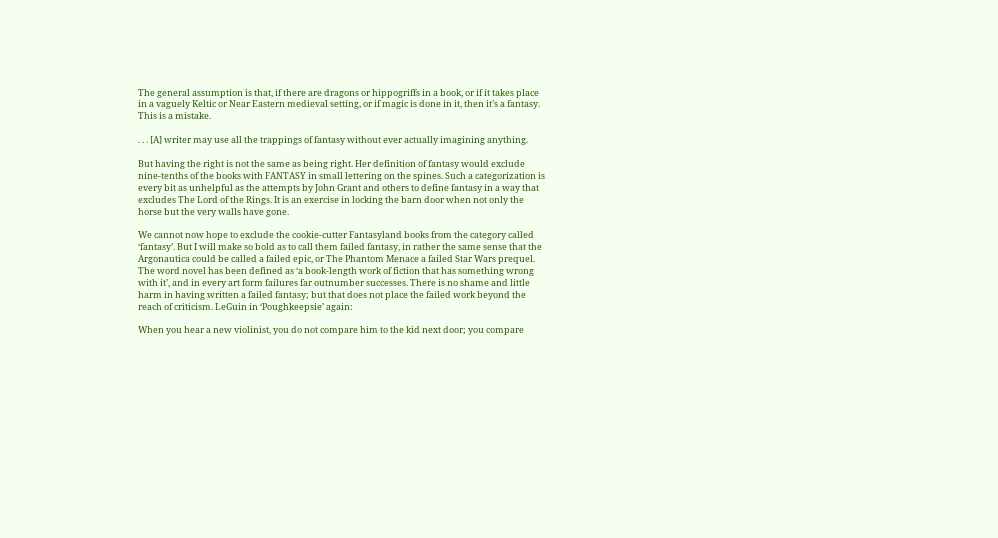The general assumption is that, if there are dragons or hippogriffs in a book, or if it takes place in a vaguely Keltic or Near Eastern medieval setting, or if magic is done in it, then it’s a fantasy. This is a mistake.

. . . [A] writer may use all the trappings of fantasy without ever actually imagining anything.

But having the right is not the same as being right. Her definition of fantasy would exclude nine-tenths of the books with FANTASY in small lettering on the spines. Such a categorization is every bit as unhelpful as the attempts by John Grant and others to define fantasy in a way that excludes The Lord of the Rings. It is an exercise in locking the barn door when not only the horse but the very walls have gone.

We cannot now hope to exclude the cookie-cutter Fantasyland books from the category called ‘fantasy’. But I will make so bold as to call them failed fantasy, in rather the same sense that the Argonautica could be called a failed epic, or The Phantom Menace a failed Star Wars prequel. The word novel has been defined as ‘a book-length work of fiction that has something wrong with it’, and in every art form failures far outnumber successes. There is no shame and little harm in having written a failed fantasy; but that does not place the failed work beyond the reach of criticism. LeGuin in ‘Poughkeepsie’ again:

When you hear a new violinist, you do not compare him to the kid next door; you compare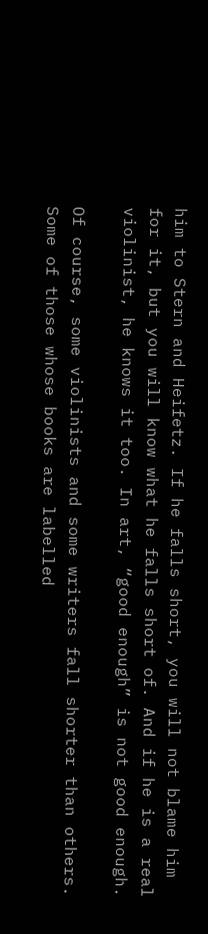him to Stern and Heifetz. If he falls short, you will not blame him for it, but you will know what he falls short of. And if he is a real violinist, he knows it too. In art, “good enough” is not good enough.

Of course, some violinists and some writers fall shorter than others. Some of those whose books are labelled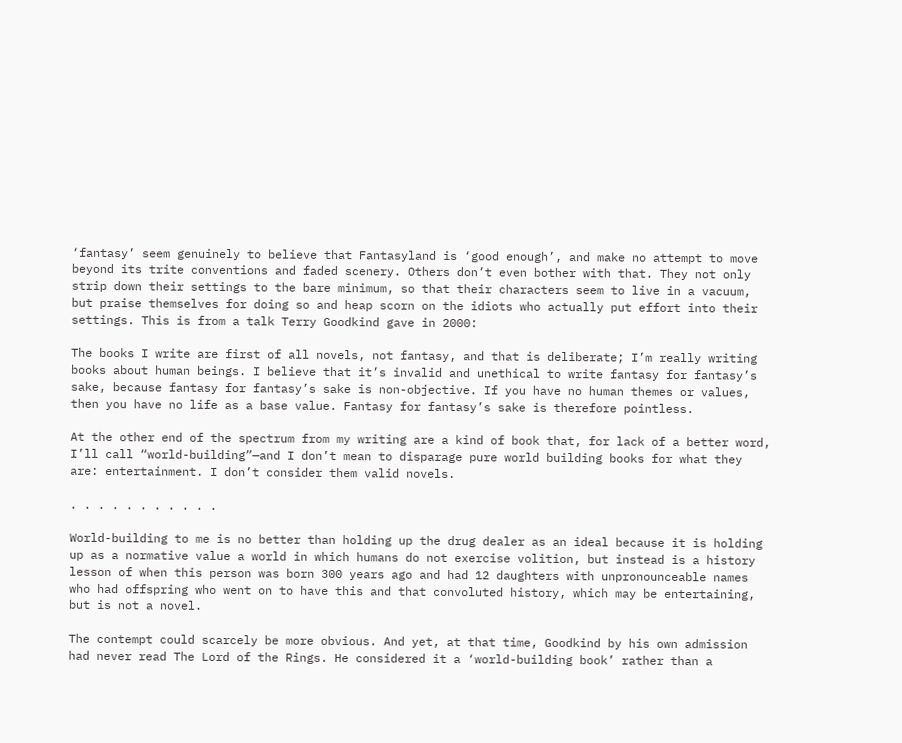‘fantasy’ seem genuinely to believe that Fantasyland is ‘good enough’, and make no attempt to move beyond its trite conventions and faded scenery. Others don’t even bother with that. They not only strip down their settings to the bare minimum, so that their characters seem to live in a vacuum, but praise themselves for doing so and heap scorn on the idiots who actually put effort into their settings. This is from a talk Terry Goodkind gave in 2000:

The books I write are first of all novels, not fantasy, and that is deliberate; I’m really writing books about human beings. I believe that it’s invalid and unethical to write fantasy for fantasy’s sake, because fantasy for fantasy’s sake is non-objective. If you have no human themes or values, then you have no life as a base value. Fantasy for fantasy’s sake is therefore pointless.

At the other end of the spectrum from my writing are a kind of book that, for lack of a better word, I’ll call “world-building”—and I don’t mean to disparage pure world building books for what they are: entertainment. I don’t consider them valid novels.

. . . . . . . . . . .

World-building to me is no better than holding up the drug dealer as an ideal because it is holding up as a normative value a world in which humans do not exercise volition, but instead is a history lesson of when this person was born 300 years ago and had 12 daughters with unpronounceable names who had offspring who went on to have this and that convoluted history, which may be entertaining, but is not a novel.

The contempt could scarcely be more obvious. And yet, at that time, Goodkind by his own admission had never read The Lord of the Rings. He considered it a ‘world-building book’ rather than a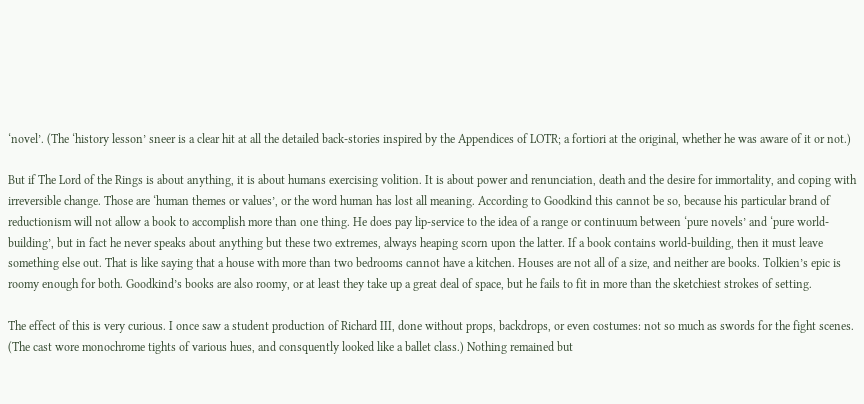‘novel’. (The ‘history lesson’ sneer is a clear hit at all the detailed back-stories inspired by the Appendices of LOTR; a fortiori at the original, whether he was aware of it or not.)

But if The Lord of the Rings is about anything, it is about humans exercising volition. It is about power and renunciation, death and the desire for immortality, and coping with irreversible change. Those are ‘human themes or values’, or the word human has lost all meaning. According to Goodkind this cannot be so, because his particular brand of reductionism will not allow a book to accomplish more than one thing. He does pay lip-service to the idea of a range or continuum between ‘pure novels’ and ‘pure world-building’, but in fact he never speaks about anything but these two extremes, always heaping scorn upon the latter. If a book contains world-building, then it must leave something else out. That is like saying that a house with more than two bedrooms cannot have a kitchen. Houses are not all of a size, and neither are books. Tolkien’s epic is roomy enough for both. Goodkind’s books are also roomy, or at least they take up a great deal of space, but he fails to fit in more than the sketchiest strokes of setting.

The effect of this is very curious. I once saw a student production of Richard III, done without props, backdrops, or even costumes: not so much as swords for the fight scenes. (The cast wore monochrome tights of various hues, and consquently looked like a ballet class.) Nothing remained but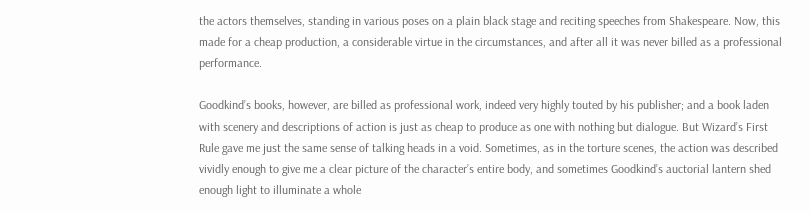the actors themselves, standing in various poses on a plain black stage and reciting speeches from Shakespeare. Now, this made for a cheap production, a considerable virtue in the circumstances, and after all it was never billed as a professional performance.

Goodkind’s books, however, are billed as professional work, indeed very highly touted by his publisher; and a book laden with scenery and descriptions of action is just as cheap to produce as one with nothing but dialogue. But Wizard’s First Rule gave me just the same sense of talking heads in a void. Sometimes, as in the torture scenes, the action was described vividly enough to give me a clear picture of the character’s entire body, and sometimes Goodkind’s auctorial lantern shed enough light to illuminate a whole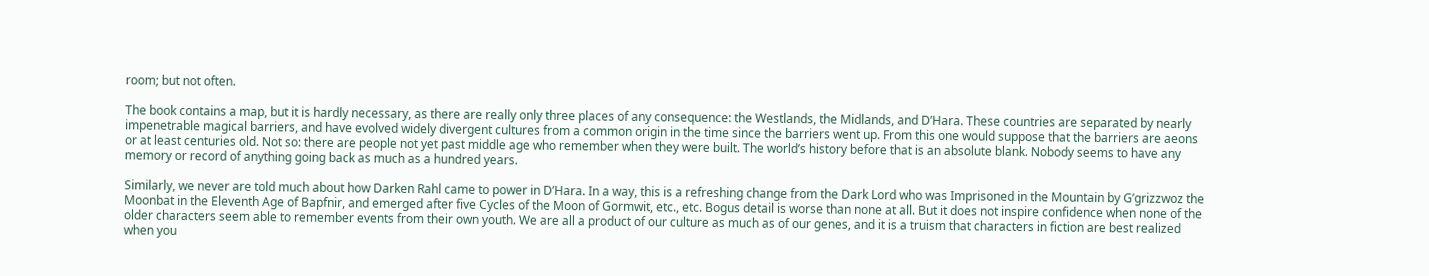room; but not often.

The book contains a map, but it is hardly necessary, as there are really only three places of any consequence: the Westlands, the Midlands, and D’Hara. These countries are separated by nearly impenetrable magical barriers, and have evolved widely divergent cultures from a common origin in the time since the barriers went up. From this one would suppose that the barriers are aeons or at least centuries old. Not so: there are people not yet past middle age who remember when they were built. The world’s history before that is an absolute blank. Nobody seems to have any memory or record of anything going back as much as a hundred years.

Similarly, we never are told much about how Darken Rahl came to power in D’Hara. In a way, this is a refreshing change from the Dark Lord who was Imprisoned in the Mountain by G’grizzwoz the Moonbat in the Eleventh Age of Bapfnir, and emerged after five Cycles of the Moon of Gormwit, etc., etc. Bogus detail is worse than none at all. But it does not inspire confidence when none of the older characters seem able to remember events from their own youth. We are all a product of our culture as much as of our genes, and it is a truism that characters in fiction are best realized when you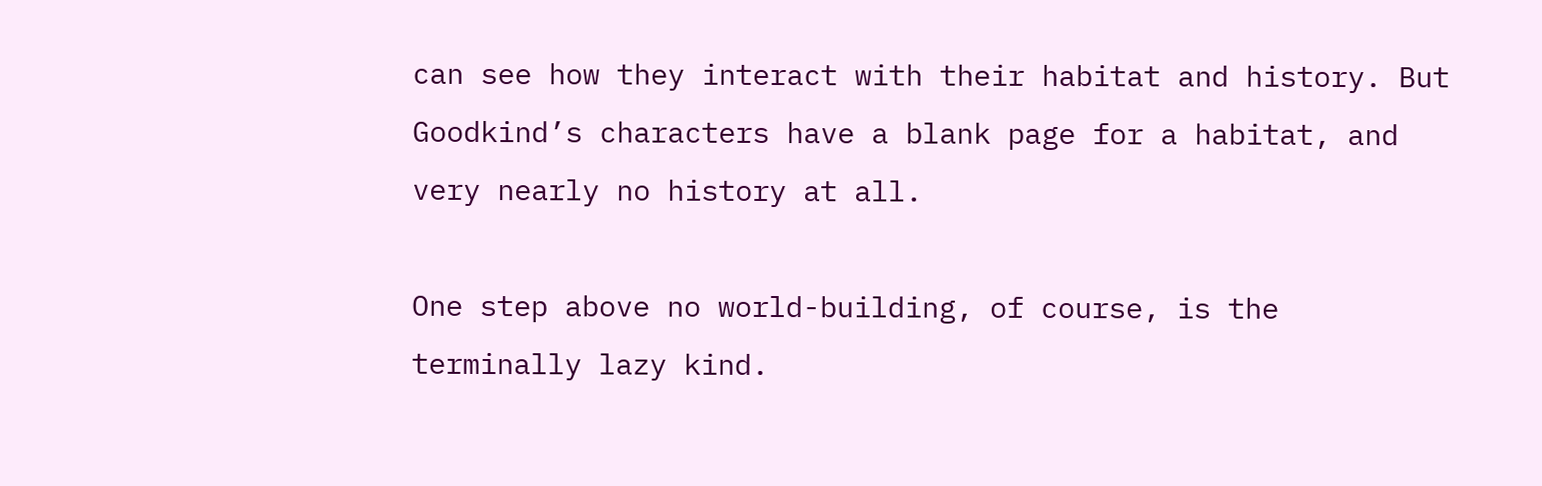can see how they interact with their habitat and history. But Goodkind’s characters have a blank page for a habitat, and very nearly no history at all.

One step above no world-building, of course, is the terminally lazy kind.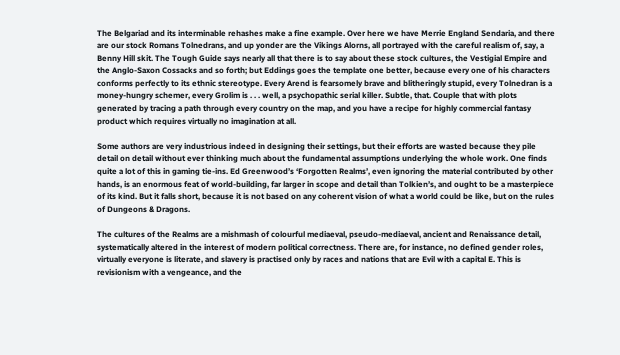The Belgariad and its interminable rehashes make a fine example. Over here we have Merrie England Sendaria, and there are our stock Romans Tolnedrans, and up yonder are the Vikings Alorns, all portrayed with the careful realism of, say, a Benny Hill skit. The Tough Guide says nearly all that there is to say about these stock cultures, the Vestigial Empire and the Anglo-Saxon Cossacks and so forth; but Eddings goes the template one better, because every one of his characters conforms perfectly to its ethnic stereotype. Every Arend is fearsomely brave and blitheringly stupid, every Tolnedran is a money-hungry schemer, every Grolim is . . . well, a psychopathic serial killer. Subtle, that. Couple that with plots generated by tracing a path through every country on the map, and you have a recipe for highly commercial fantasy product which requires virtually no imagination at all.

Some authors are very industrious indeed in designing their settings, but their efforts are wasted because they pile detail on detail without ever thinking much about the fundamental assumptions underlying the whole work. One finds quite a lot of this in gaming tie-ins. Ed Greenwood’s ‘Forgotten Realms’, even ignoring the material contributed by other hands, is an enormous feat of world-building, far larger in scope and detail than Tolkien’s, and ought to be a masterpiece of its kind. But it falls short, because it is not based on any coherent vision of what a world could be like, but on the rules of Dungeons & Dragons.

The cultures of the Realms are a mishmash of colourful mediaeval, pseudo-mediaeval, ancient and Renaissance detail, systematically altered in the interest of modern political correctness. There are, for instance, no defined gender roles, virtually everyone is literate, and slavery is practised only by races and nations that are Evil with a capital E. This is revisionism with a vengeance, and the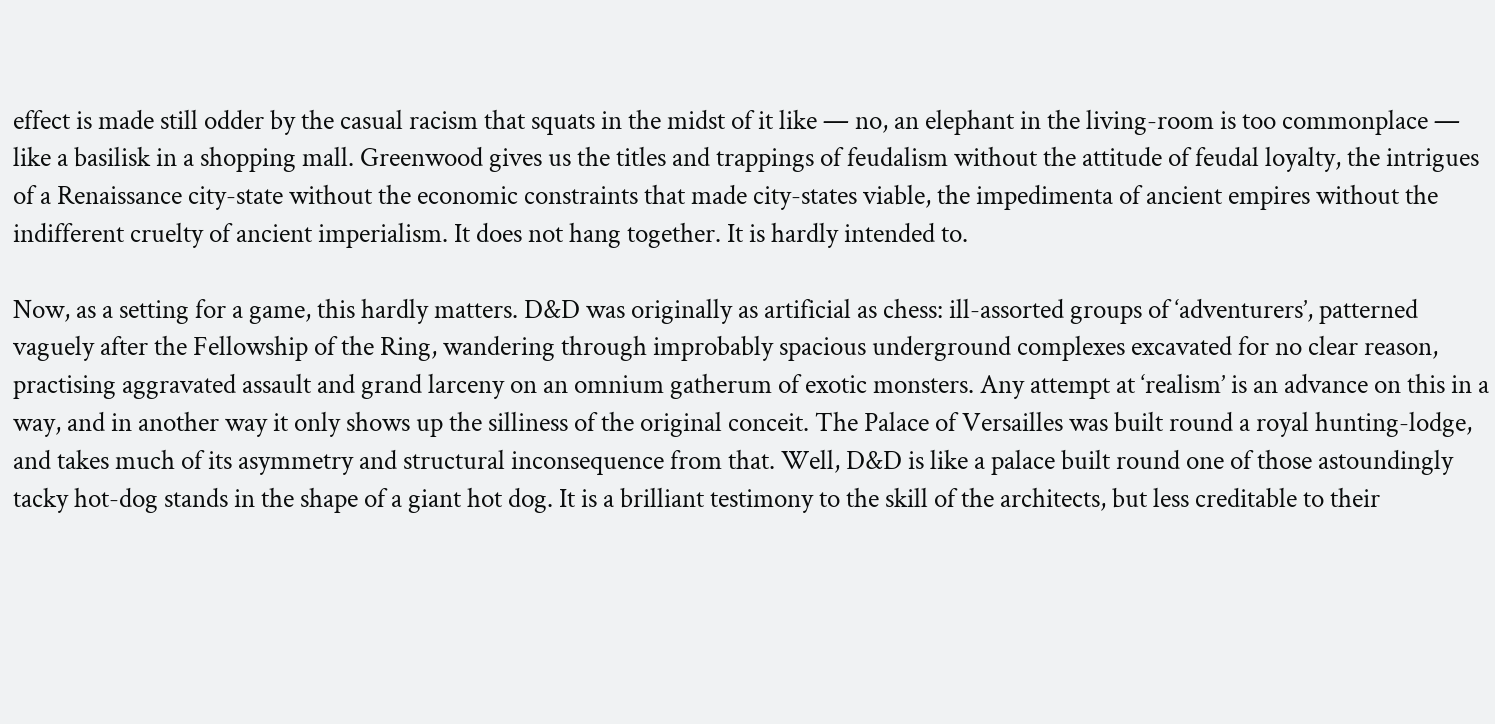effect is made still odder by the casual racism that squats in the midst of it like — no, an elephant in the living-room is too commonplace — like a basilisk in a shopping mall. Greenwood gives us the titles and trappings of feudalism without the attitude of feudal loyalty, the intrigues of a Renaissance city-state without the economic constraints that made city-states viable, the impedimenta of ancient empires without the indifferent cruelty of ancient imperialism. It does not hang together. It is hardly intended to.

Now, as a setting for a game, this hardly matters. D&D was originally as artificial as chess: ill-assorted groups of ‘adventurers’, patterned vaguely after the Fellowship of the Ring, wandering through improbably spacious underground complexes excavated for no clear reason, practising aggravated assault and grand larceny on an omnium gatherum of exotic monsters. Any attempt at ‘realism’ is an advance on this in a way, and in another way it only shows up the silliness of the original conceit. The Palace of Versailles was built round a royal hunting-lodge, and takes much of its asymmetry and structural inconsequence from that. Well, D&D is like a palace built round one of those astoundingly tacky hot-dog stands in the shape of a giant hot dog. It is a brilliant testimony to the skill of the architects, but less creditable to their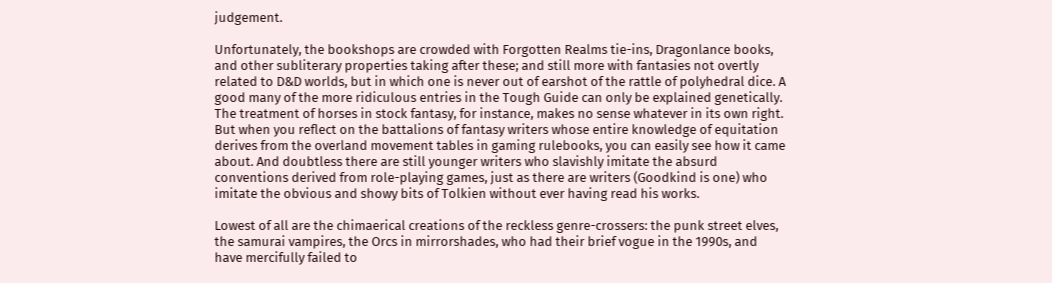judgement.

Unfortunately, the bookshops are crowded with Forgotten Realms tie-ins, Dragonlance books, and other subliterary properties taking after these; and still more with fantasies not overtly related to D&D worlds, but in which one is never out of earshot of the rattle of polyhedral dice. A good many of the more ridiculous entries in the Tough Guide can only be explained genetically. The treatment of horses in stock fantasy, for instance, makes no sense whatever in its own right. But when you reflect on the battalions of fantasy writers whose entire knowledge of equitation derives from the overland movement tables in gaming rulebooks, you can easily see how it came about. And doubtless there are still younger writers who slavishly imitate the absurd conventions derived from role-playing games, just as there are writers (Goodkind is one) who imitate the obvious and showy bits of Tolkien without ever having read his works.

Lowest of all are the chimaerical creations of the reckless genre-crossers: the punk street elves, the samurai vampires, the Orcs in mirrorshades, who had their brief vogue in the 1990s, and have mercifully failed to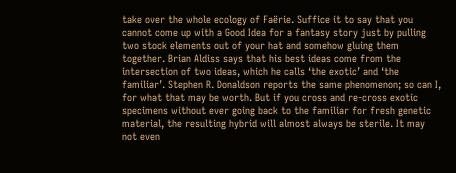take over the whole ecology of Faërie. Suffice it to say that you cannot come up with a Good Idea for a fantasy story just by pulling two stock elements out of your hat and somehow gluing them together. Brian Aldiss says that his best ideas come from the intersection of two ideas, which he calls ‘the exotic’ and ‘the familiar’. Stephen R. Donaldson reports the same phenomenon; so can I, for what that may be worth. But if you cross and re-cross exotic specimens without ever going back to the familiar for fresh genetic material, the resulting hybrid will almost always be sterile. It may not even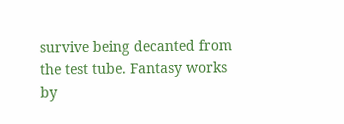survive being decanted from the test tube. Fantasy works by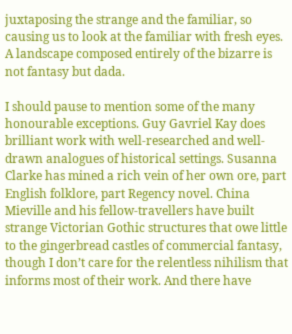juxtaposing the strange and the familiar, so causing us to look at the familiar with fresh eyes. A landscape composed entirely of the bizarre is not fantasy but dada.

I should pause to mention some of the many honourable exceptions. Guy Gavriel Kay does brilliant work with well-researched and well-drawn analogues of historical settings. Susanna Clarke has mined a rich vein of her own ore, part English folklore, part Regency novel. China Mieville and his fellow-travellers have built strange Victorian Gothic structures that owe little to the gingerbread castles of commercial fantasy, though I don’t care for the relentless nihilism that informs most of their work. And there have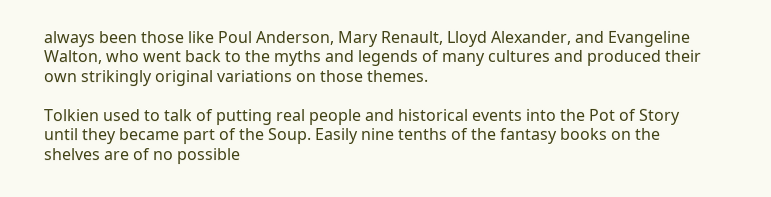always been those like Poul Anderson, Mary Renault, Lloyd Alexander, and Evangeline Walton, who went back to the myths and legends of many cultures and produced their own strikingly original variations on those themes.

Tolkien used to talk of putting real people and historical events into the Pot of Story until they became part of the Soup. Easily nine tenths of the fantasy books on the shelves are of no possible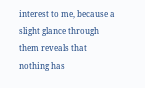interest to me, because a slight glance through them reveals that nothing has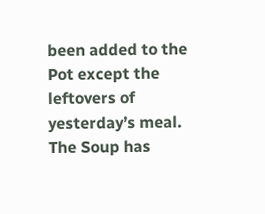been added to the Pot except the leftovers of yesterday’s meal. The Soup has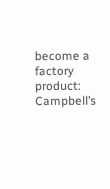become a factory product: Campbell’s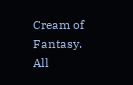Cream of Fantasy. All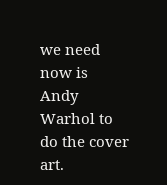we need now is Andy Warhol to do the cover art.